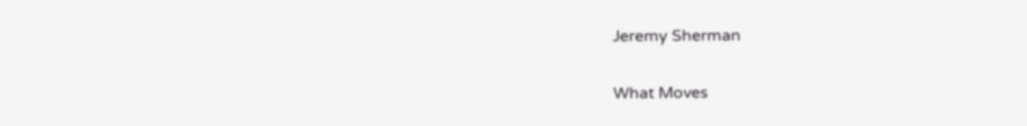Jeremy Sherman

What Moves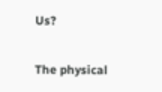Us?

The physical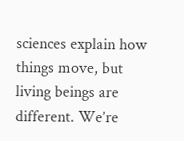sciences explain how things move, but living beings are different. We’re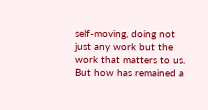self-moving, doing not just any work but the work that matters to us. But how has remained a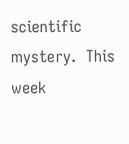scientific mystery.  This week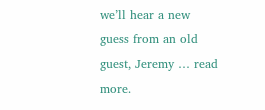we’ll hear a new guess from an old guest, Jeremy … read more.